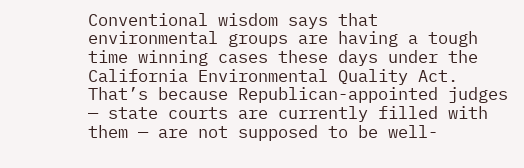Conventional wisdom says that environmental groups are having a tough time winning cases these days under the California Environmental Quality Act. That’s because Republican-appointed judges — state courts are currently filled with them — are not supposed to be well-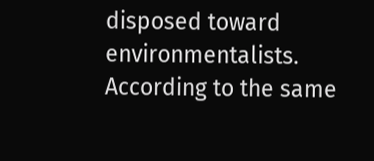disposed toward environmentalists. According to the same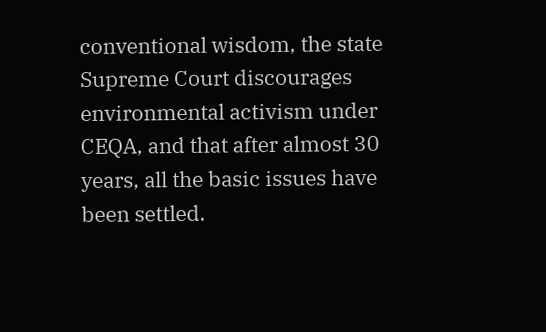conventional wisdom, the state Supreme Court discourages environmental activism under CEQA, and that after almost 30 years, all the basic issues have been settled.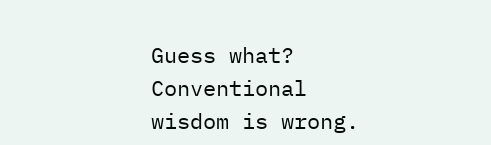Guess what? Conventional wisdom is wrong.